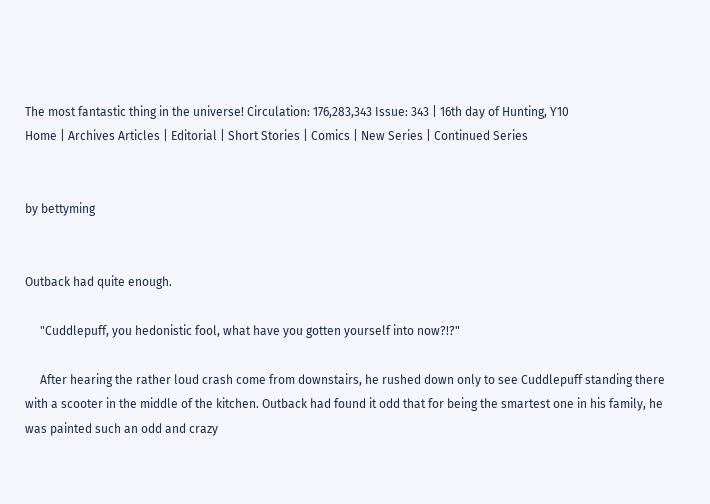The most fantastic thing in the universe! Circulation: 176,283,343 Issue: 343 | 16th day of Hunting, Y10
Home | Archives Articles | Editorial | Short Stories | Comics | New Series | Continued Series


by bettyming


Outback had quite enough.

     "Cuddlepuff, you hedonistic fool, what have you gotten yourself into now?!?"

     After hearing the rather loud crash come from downstairs, he rushed down only to see Cuddlepuff standing there with a scooter in the middle of the kitchen. Outback had found it odd that for being the smartest one in his family, he was painted such an odd and crazy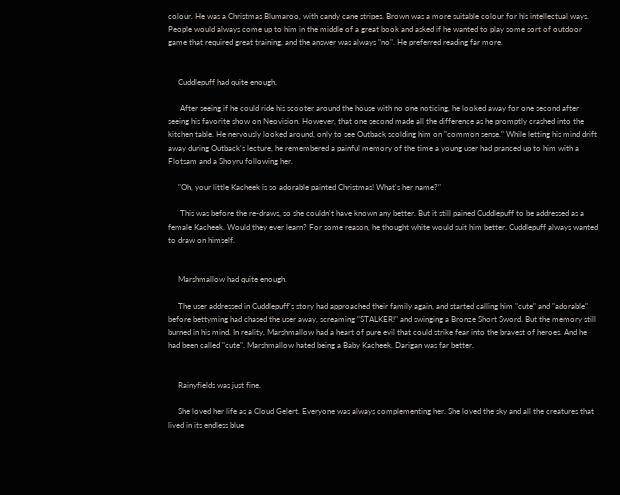colour. He was a Christmas Blumaroo, with candy cane stripes. Brown was a more suitable colour for his intellectual ways. People would always come up to him in the middle of a great book and asked if he wanted to play some sort of outdoor game that required great training, and the answer was always "no". He preferred reading far more.


     Cuddlepuff had quite enough.

      After seeing if he could ride his scooter around the house with no one noticing, he looked away for one second after seeing his favorite show on Neovision. However, that one second made all the difference as he promptly crashed into the kitchen table. He nervously looked around, only to see Outback scolding him on "common sense." While letting his mind drift away during Outback's lecture, he remembered a painful memory of the time a young user had pranced up to him with a Flotsam and a Shoyru following her.

     "Oh, your little Kacheek is so adorable painted Christmas! What's her name?"

      This was before the re-draws, so she couldn't have known any better. But it still pained Cuddlepuff to be addressed as a female Kacheek. Would they ever learn? For some reason, he thought white would suit him better. Cuddlepuff always wanted to draw on himself.


     Marshmallow had quite enough.

     The user addressed in Cuddlepuff's story had approached their family again, and started calling him "cute" and "adorable" before bettyming had chased the user away, screaming "STALKER!" and swinging a Bronze Short Sword. But the memory still burned in his mind. In reality, Marshmallow had a heart of pure evil that could strike fear into the bravest of heroes. And he had been called "cute". Marshmallow hated being a Baby Kacheek. Darigan was far better.


     Rainyfields was just fine.

     She loved her life as a Cloud Gelert. Everyone was always complementing her. She loved the sky and all the creatures that lived in its endless blue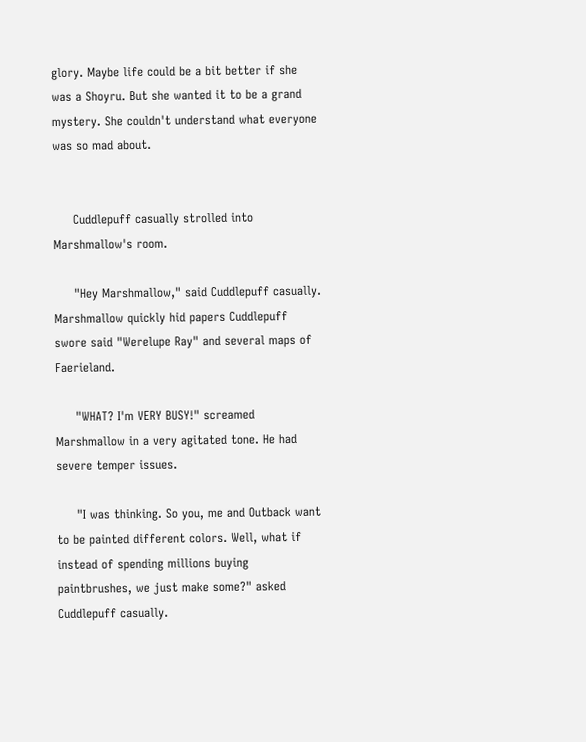glory. Maybe life could be a bit better if she was a Shoyru. But she wanted it to be a grand mystery. She couldn't understand what everyone was so mad about.


     Cuddlepuff casually strolled into Marshmallow's room.

     "Hey Marshmallow," said Cuddlepuff casually. Marshmallow quickly hid papers Cuddlepuff swore said "Werelupe Ray" and several maps of Faerieland.

     "WHAT? I'm VERY BUSY!" screamed Marshmallow in a very agitated tone. He had severe temper issues.

     "I was thinking. So you, me and Outback want to be painted different colors. Well, what if instead of spending millions buying paintbrushes, we just make some?" asked Cuddlepuff casually.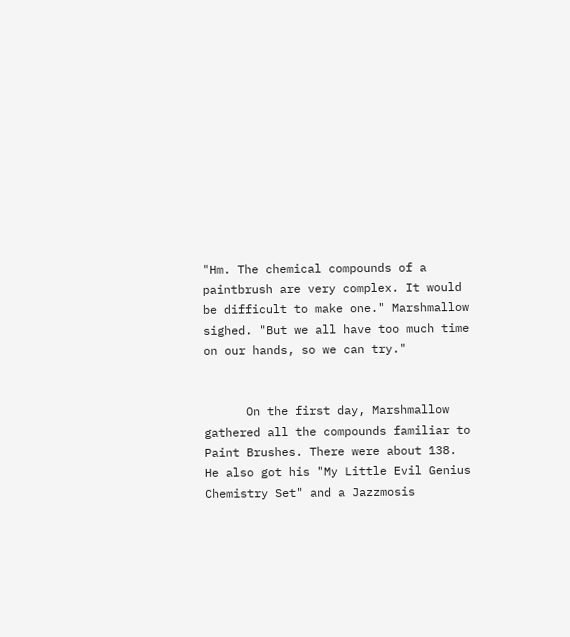"Hm. The chemical compounds of a paintbrush are very complex. It would be difficult to make one." Marshmallow sighed. "But we all have too much time on our hands, so we can try."


      On the first day, Marshmallow gathered all the compounds familiar to Paint Brushes. There were about 138. He also got his "My Little Evil Genius Chemistry Set" and a Jazzmosis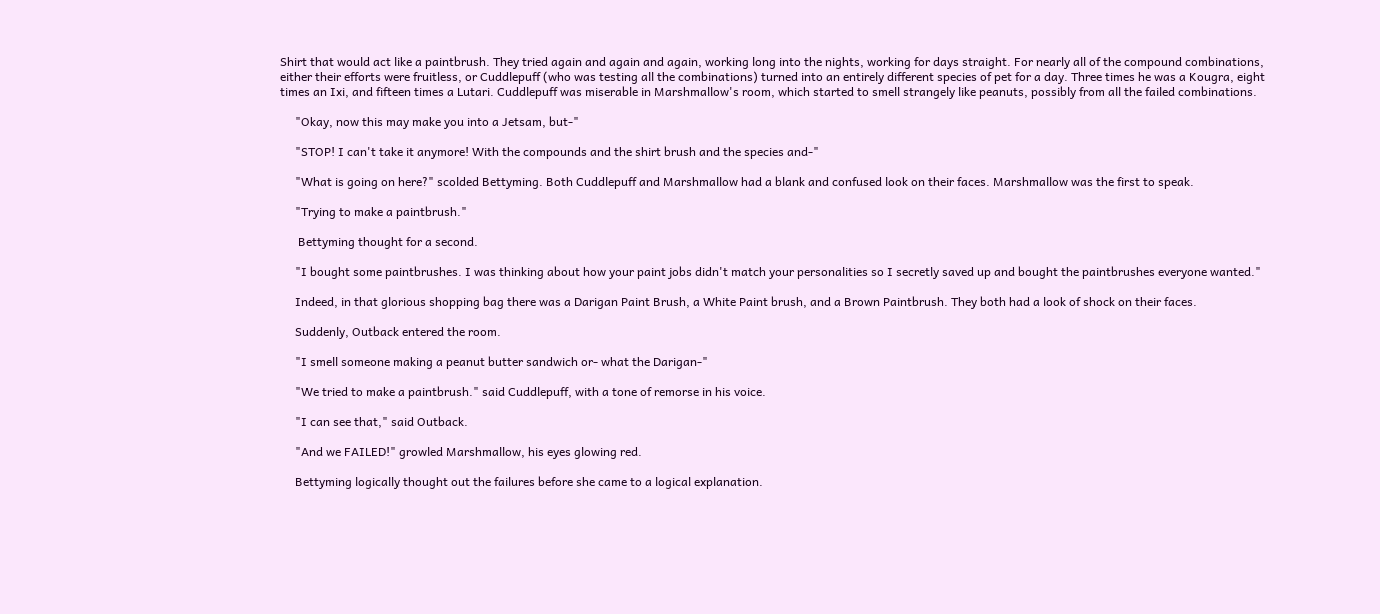Shirt that would act like a paintbrush. They tried again and again and again, working long into the nights, working for days straight. For nearly all of the compound combinations, either their efforts were fruitless, or Cuddlepuff (who was testing all the combinations) turned into an entirely different species of pet for a day. Three times he was a Kougra, eight times an Ixi, and fifteen times a Lutari. Cuddlepuff was miserable in Marshmallow's room, which started to smell strangely like peanuts, possibly from all the failed combinations.

     "Okay, now this may make you into a Jetsam, but-"

     "STOP! I can't take it anymore! With the compounds and the shirt brush and the species and-"

     "What is going on here?" scolded Bettyming. Both Cuddlepuff and Marshmallow had a blank and confused look on their faces. Marshmallow was the first to speak.

     "Trying to make a paintbrush."

      Bettyming thought for a second.

     "I bought some paintbrushes. I was thinking about how your paint jobs didn't match your personalities so I secretly saved up and bought the paintbrushes everyone wanted."

     Indeed, in that glorious shopping bag there was a Darigan Paint Brush, a White Paint brush, and a Brown Paintbrush. They both had a look of shock on their faces.

     Suddenly, Outback entered the room.

     "I smell someone making a peanut butter sandwich or- what the Darigan-"

     "We tried to make a paintbrush." said Cuddlepuff, with a tone of remorse in his voice.

     "I can see that," said Outback.

     "And we FAILED!" growled Marshmallow, his eyes glowing red.

     Bettyming logically thought out the failures before she came to a logical explanation.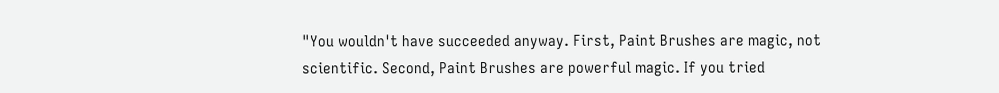"You wouldn't have succeeded anyway. First, Paint Brushes are magic, not scientific. Second, Paint Brushes are powerful magic. If you tried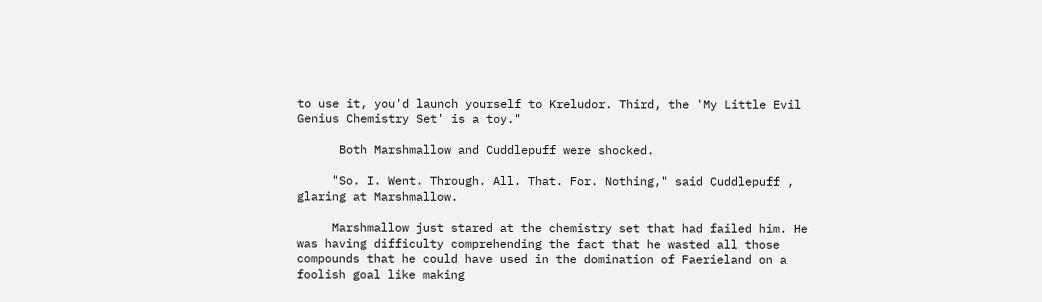to use it, you'd launch yourself to Kreludor. Third, the 'My Little Evil Genius Chemistry Set' is a toy."

      Both Marshmallow and Cuddlepuff were shocked.

     "So. I. Went. Through. All. That. For. Nothing," said Cuddlepuff , glaring at Marshmallow.

     Marshmallow just stared at the chemistry set that had failed him. He was having difficulty comprehending the fact that he wasted all those compounds that he could have used in the domination of Faerieland on a foolish goal like making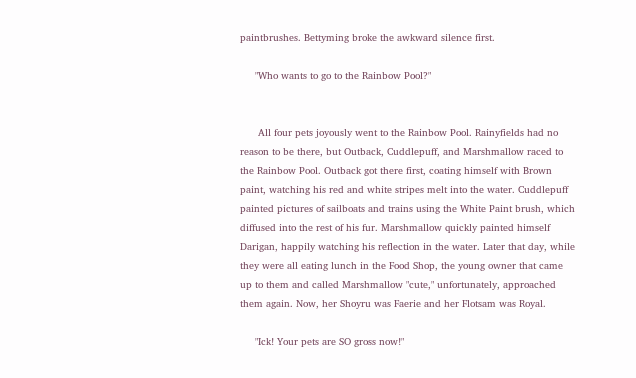paintbrushes. Bettyming broke the awkward silence first.

     "Who wants to go to the Rainbow Pool?"


      All four pets joyously went to the Rainbow Pool. Rainyfields had no reason to be there, but Outback, Cuddlepuff, and Marshmallow raced to the Rainbow Pool. Outback got there first, coating himself with Brown paint, watching his red and white stripes melt into the water. Cuddlepuff painted pictures of sailboats and trains using the White Paint brush, which diffused into the rest of his fur. Marshmallow quickly painted himself Darigan, happily watching his reflection in the water. Later that day, while they were all eating lunch in the Food Shop, the young owner that came up to them and called Marshmallow "cute," unfortunately, approached them again. Now, her Shoyru was Faerie and her Flotsam was Royal.

     "Ick! Your pets are SO gross now!"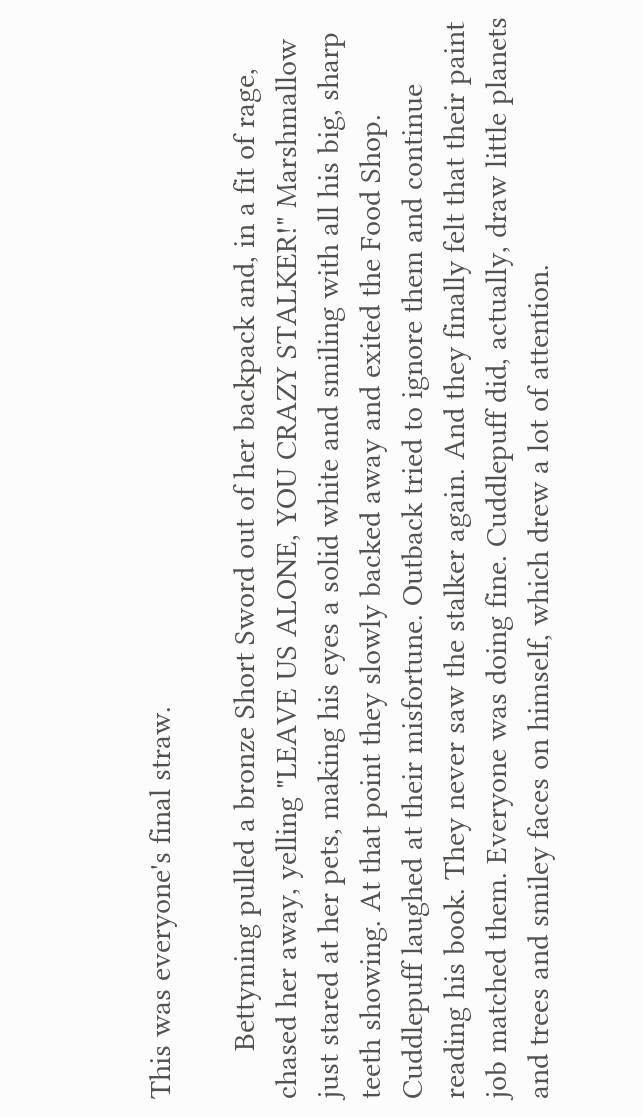This was everyone's final straw.

      Bettyming pulled a bronze Short Sword out of her backpack and, in a fit of rage, chased her away, yelling "LEAVE US ALONE, YOU CRAZY STALKER!" Marshmallow just stared at her pets, making his eyes a solid white and smiling with all his big, sharp teeth showing. At that point they slowly backed away and exited the Food Shop. Cuddlepuff laughed at their misfortune. Outback tried to ignore them and continue reading his book. They never saw the stalker again. And they finally felt that their paint job matched them. Everyone was doing fine. Cuddlepuff did, actually, draw little planets and trees and smiley faces on himself, which drew a lot of attention.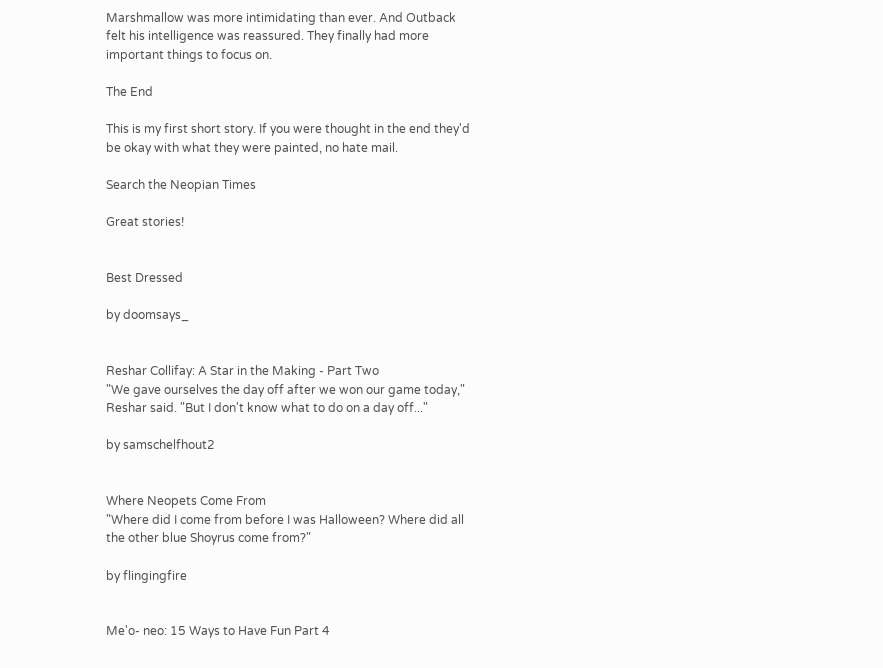Marshmallow was more intimidating than ever. And Outback felt his intelligence was reassured. They finally had more important things to focus on.

The End

This is my first short story. If you were thought in the end they'd be okay with what they were painted, no hate mail.

Search the Neopian Times

Great stories!


Best Dressed

by doomsays_


Reshar Collifay: A Star in the Making - Part Two
"We gave ourselves the day off after we won our game today," Reshar said. "But I don't know what to do on a day off..."

by samschelfhout2


Where Neopets Come From
"Where did I come from before I was Halloween? Where did all the other blue Shoyrus come from?"

by flingingfire


Me'o- neo: 15 Ways to Have Fun Part 4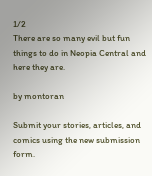1/2
There are so many evil but fun things to do in Neopia Central and here they are.

by montoran

Submit your stories, articles, and comics using the new submission form.